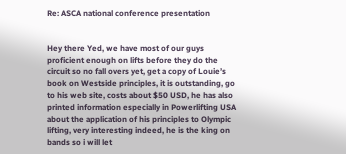Re: ASCA national conference presentation


Hey there Yed, we have most of our guys proficient enough on lifts before they do the circuit so no fall overs yet, get a copy of Louie’s book on Westside principles, it is outstanding, go to his web site, costs about $50 USD, he has also printed information especially in Powerlifting USA about the application of his principles to Olympic lifting, very interesting indeed, he is the king on bands so i will let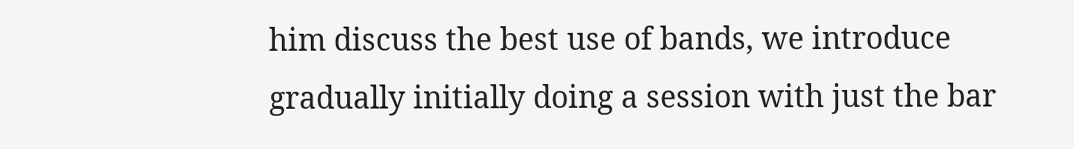him discuss the best use of bands, we introduce gradually initially doing a session with just the bar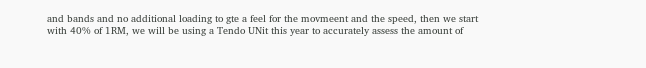and bands and no additional loading to gte a feel for the movmeent and the speed, then we start with 40% of 1RM, we will be using a Tendo UNit this year to accurately assess the amount of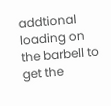addtional loading on the barbell to get the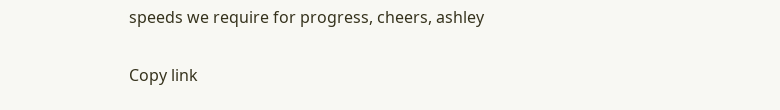speeds we require for progress, cheers, ashley

Copy link